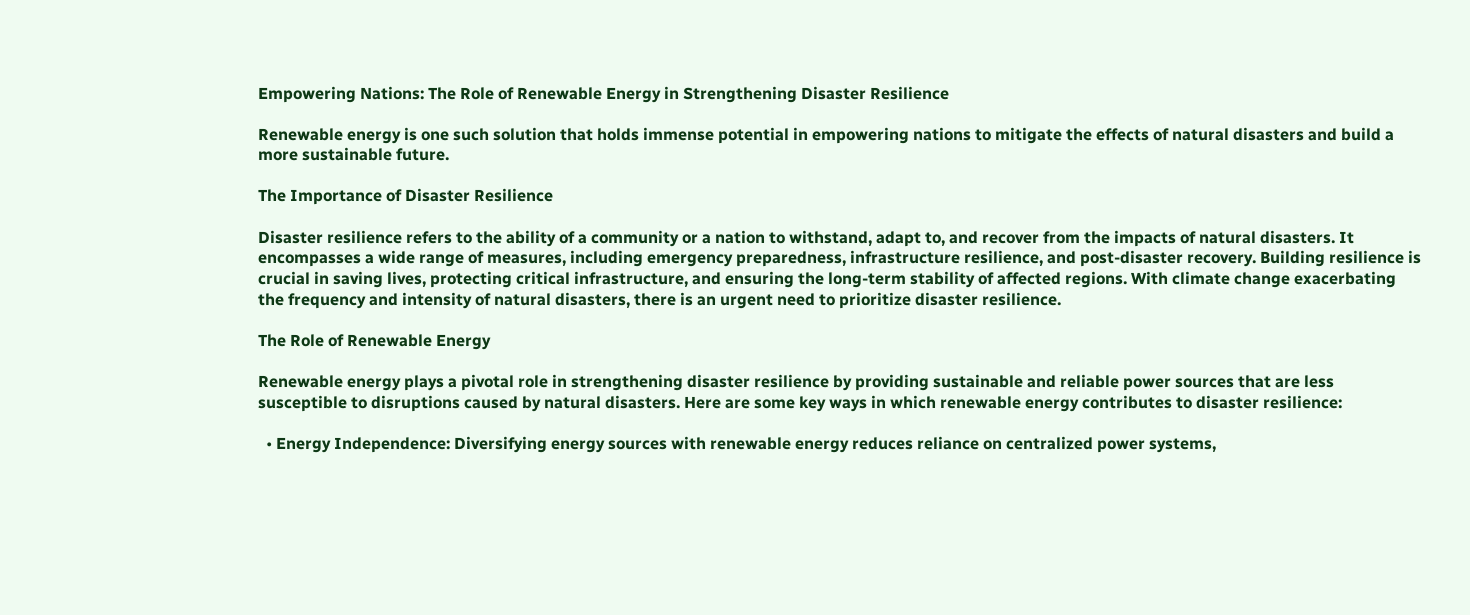Empowering Nations: The Role of Renewable Energy in Strengthening Disaster Resilience

Renewable energy is one such solution that holds immense potential in empowering nations to mitigate the effects of natural disasters and build a more sustainable future.

The Importance of Disaster Resilience

Disaster resilience refers to the ability of a community or a nation to withstand, adapt to, and recover from the impacts of natural disasters. It encompasses a wide range of measures, including emergency preparedness, infrastructure resilience, and post-disaster recovery. Building resilience is crucial in saving lives, protecting critical infrastructure, and ensuring the long-term stability of affected regions. With climate change exacerbating the frequency and intensity of natural disasters, there is an urgent need to prioritize disaster resilience.

The Role of Renewable Energy

Renewable energy plays a pivotal role in strengthening disaster resilience by providing sustainable and reliable power sources that are less susceptible to disruptions caused by natural disasters. Here are some key ways in which renewable energy contributes to disaster resilience:

  • Energy Independence: Diversifying energy sources with renewable energy reduces reliance on centralized power systems,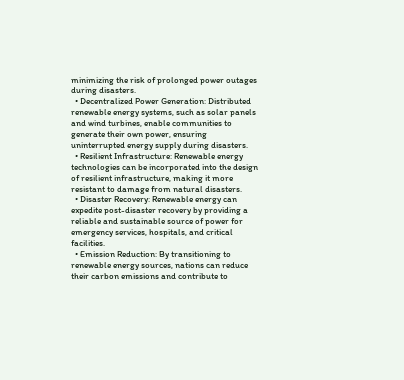minimizing the risk of prolonged power outages during disasters.
  • Decentralized Power Generation: Distributed renewable energy systems, such as solar panels and wind turbines, enable communities to generate their own power, ensuring uninterrupted energy supply during disasters.
  • Resilient Infrastructure: Renewable energy technologies can be incorporated into the design of resilient infrastructure, making it more resistant to damage from natural disasters.
  • Disaster Recovery: Renewable energy can expedite post-disaster recovery by providing a reliable and sustainable source of power for emergency services, hospitals, and critical facilities.
  • Emission Reduction: By transitioning to renewable energy sources, nations can reduce their carbon emissions and contribute to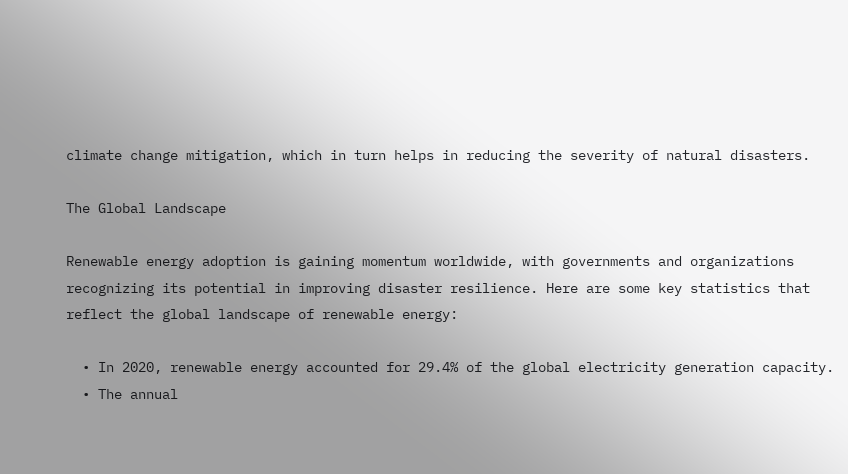climate change mitigation, which in turn helps in reducing the severity of natural disasters.

The Global Landscape

Renewable energy adoption is gaining momentum worldwide, with governments and organizations recognizing its potential in improving disaster resilience. Here are some key statistics that reflect the global landscape of renewable energy:

  • In 2020, renewable energy accounted for 29.4% of the global electricity generation capacity.
  • The annual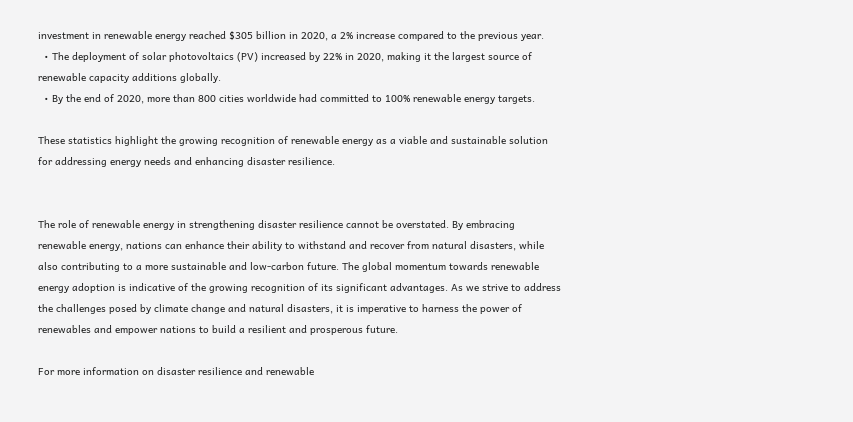investment in renewable energy reached $305 billion in 2020, a 2% increase compared to the previous year.
  • The deployment of solar photovoltaics (PV) increased by 22% in 2020, making it the largest source of renewable capacity additions globally.
  • By the end of 2020, more than 800 cities worldwide had committed to 100% renewable energy targets.

These statistics highlight the growing recognition of renewable energy as a viable and sustainable solution for addressing energy needs and enhancing disaster resilience.


The role of renewable energy in strengthening disaster resilience cannot be overstated. By embracing renewable energy, nations can enhance their ability to withstand and recover from natural disasters, while also contributing to a more sustainable and low-carbon future. The global momentum towards renewable energy adoption is indicative of the growing recognition of its significant advantages. As we strive to address the challenges posed by climate change and natural disasters, it is imperative to harness the power of renewables and empower nations to build a resilient and prosperous future.

For more information on disaster resilience and renewable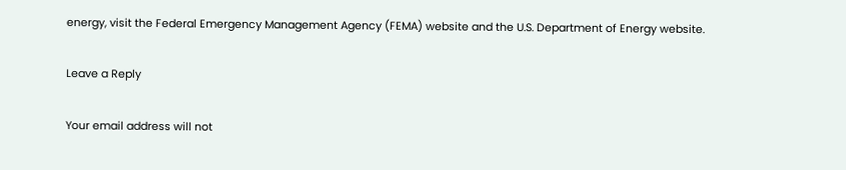energy, visit the Federal Emergency Management Agency (FEMA) website and the U.S. Department of Energy website.

Leave a Reply

Your email address will not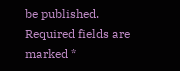be published. Required fields are marked *